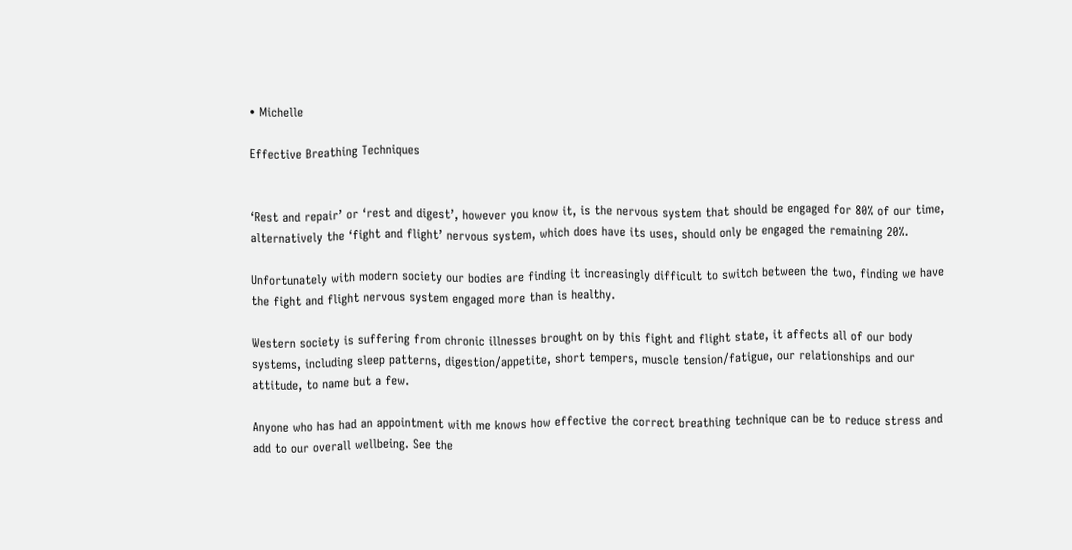• Michelle

Effective Breathing Techniques


‘Rest and repair’ or ‘rest and digest’, however you know it, is the nervous system that should be engaged for 80% of our time, alternatively the ‘fight and flight’ nervous system, which does have its uses, should only be engaged the remaining 20%.

Unfortunately with modern society our bodies are finding it increasingly difficult to switch between the two, finding we have the fight and flight nervous system engaged more than is healthy.

Western society is suffering from chronic illnesses brought on by this fight and flight state, it affects all of our body systems, including sleep patterns, digestion/appetite, short tempers, muscle tension/fatigue, our relationships and our attitude, to name but a few.

Anyone who has had an appointment with me knows how effective the correct breathing technique can be to reduce stress and add to our overall wellbeing. See the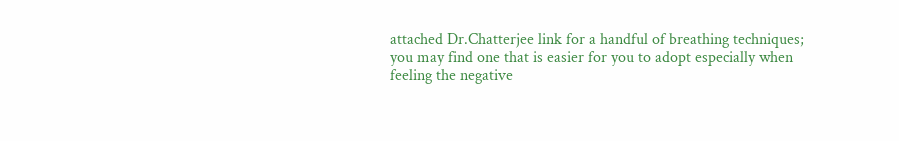attached Dr.Chatterjee link for a handful of breathing techniques; you may find one that is easier for you to adopt especially when feeling the negative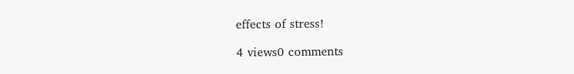effects of stress!

4 views0 comments